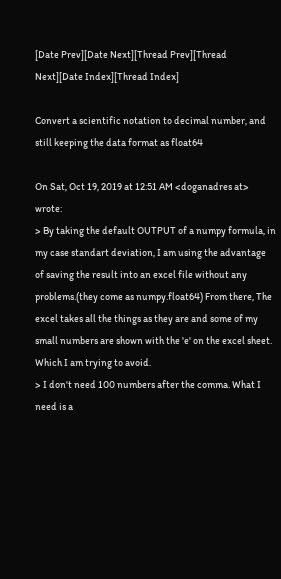[Date Prev][Date Next][Thread Prev][Thread Next][Date Index][Thread Index]

Convert a scientific notation to decimal number, and still keeping the data format as float64

On Sat, Oct 19, 2019 at 12:51 AM <doganadres at> wrote:
> By taking the default OUTPUT of a numpy formula, in my case standart deviation, I am using the advantage of saving the result into an excel file without any problems.(they come as numpy.float64) From there, The excel takes all the things as they are and some of my small numbers are shown with the 'e' on the excel sheet. Which I am trying to avoid.
> I don't need 100 numbers after the comma. What I need is a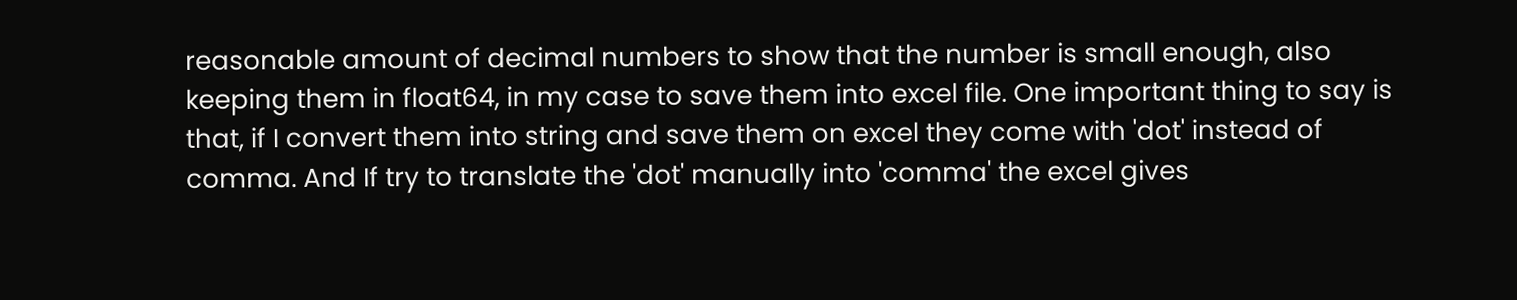reasonable amount of decimal numbers to show that the number is small enough, also keeping them in float64, in my case to save them into excel file. One important thing to say is that, if I convert them into string and save them on excel they come with 'dot' instead of comma. And If try to translate the 'dot' manually into 'comma' the excel gives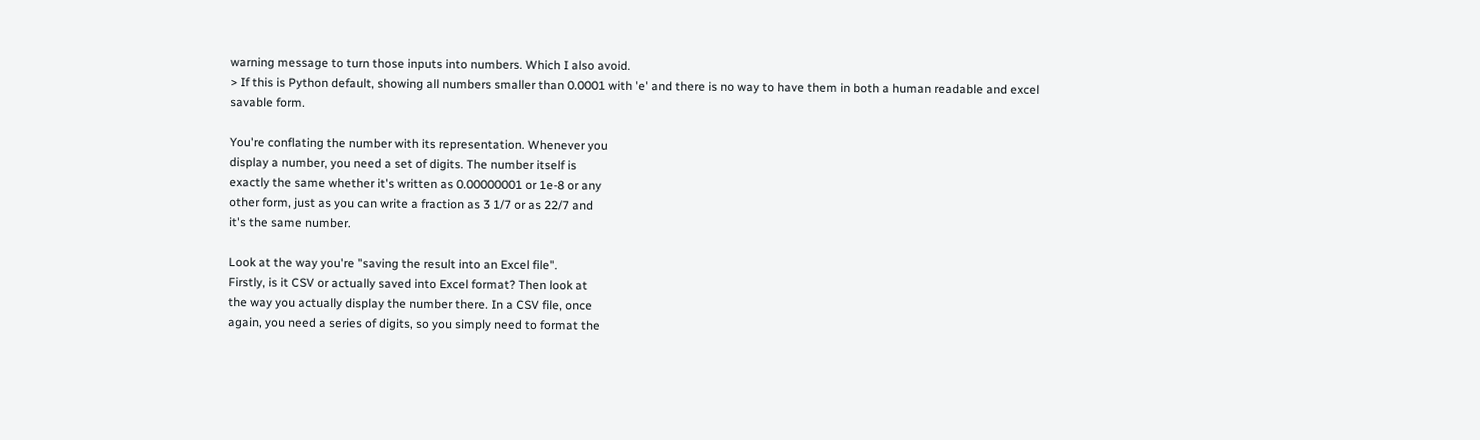warning message to turn those inputs into numbers. Which I also avoid.
> If this is Python default, showing all numbers smaller than 0.0001 with 'e' and there is no way to have them in both a human readable and excel savable form.

You're conflating the number with its representation. Whenever you
display a number, you need a set of digits. The number itself is
exactly the same whether it's written as 0.00000001 or 1e-8 or any
other form, just as you can write a fraction as 3 1/7 or as 22/7 and
it's the same number.

Look at the way you're "saving the result into an Excel file".
Firstly, is it CSV or actually saved into Excel format? Then look at
the way you actually display the number there. In a CSV file, once
again, you need a series of digits, so you simply need to format the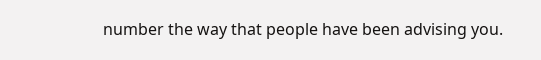number the way that people have been advising you.